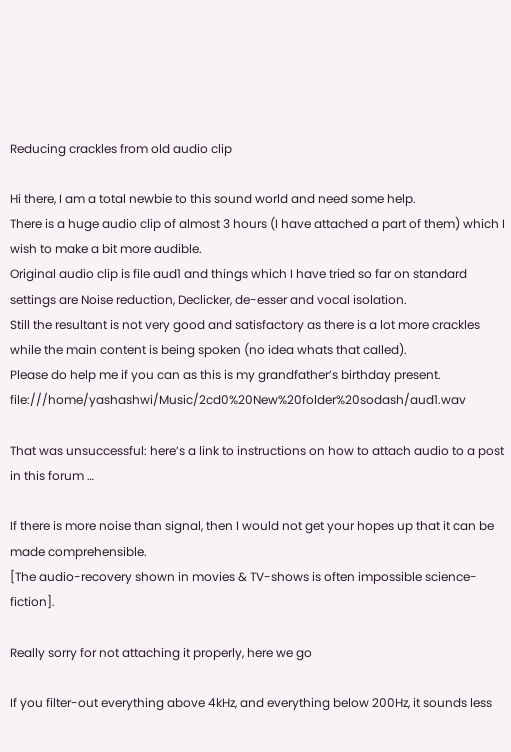Reducing crackles from old audio clip

Hi there, I am a total newbie to this sound world and need some help.
There is a huge audio clip of almost 3 hours (I have attached a part of them) which I wish to make a bit more audible.
Original audio clip is file aud1 and things which I have tried so far on standard settings are Noise reduction, Declicker, de-esser and vocal isolation.
Still the resultant is not very good and satisfactory as there is a lot more crackles while the main content is being spoken (no idea whats that called).
Please do help me if you can as this is my grandfather’s birthday present. file:///home/yashashwi/Music/2cd0%20New%20folder%20sodash/aud1.wav

That was unsuccessful: here’s a link to instructions on how to attach audio to a post in this forum …

If there is more noise than signal, then I would not get your hopes up that it can be made comprehensible.
[The audio-recovery shown in movies & TV-shows is often impossible science-fiction].

Really sorry for not attaching it properly, here we go

If you filter-out everything above 4kHz, and everything below 200Hz, it sounds less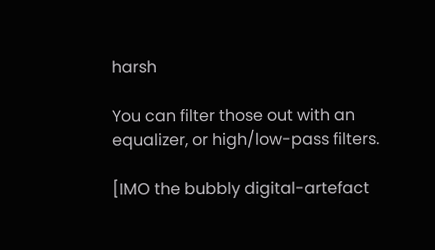harsh

You can filter those out with an equalizer, or high/low-pass filters.

[IMO the bubbly digital-artefact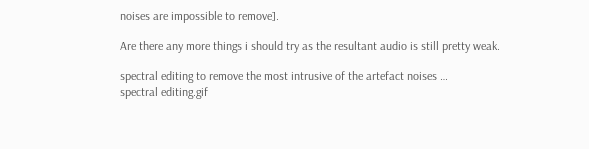noises are impossible to remove].

Are there any more things i should try as the resultant audio is still pretty weak.

spectral editing to remove the most intrusive of the artefact noises …
spectral editing.gif